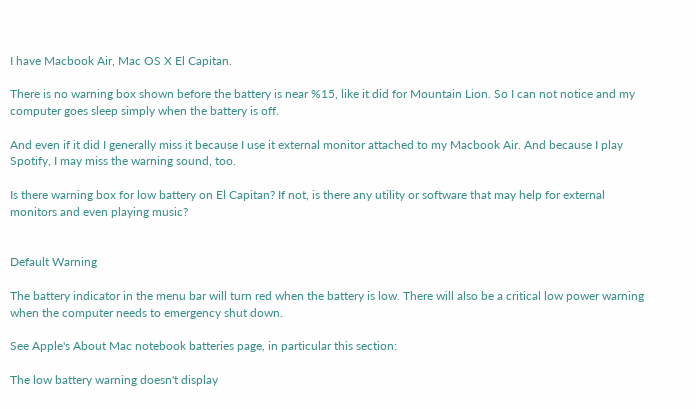I have Macbook Air, Mac OS X El Capitan.

There is no warning box shown before the battery is near %15, like it did for Mountain Lion. So I can not notice and my computer goes sleep simply when the battery is off.

And even if it did I generally miss it because I use it external monitor attached to my Macbook Air. And because I play Spotify, I may miss the warning sound, too.

Is there warning box for low battery on El Capitan? If not, is there any utility or software that may help for external monitors and even playing music?


Default Warning

The battery indicator in the menu bar will turn red when the battery is low. There will also be a critical low power warning when the computer needs to emergency shut down.

See Apple's About Mac notebook batteries page, in particular this section:

The low battery warning doesn't display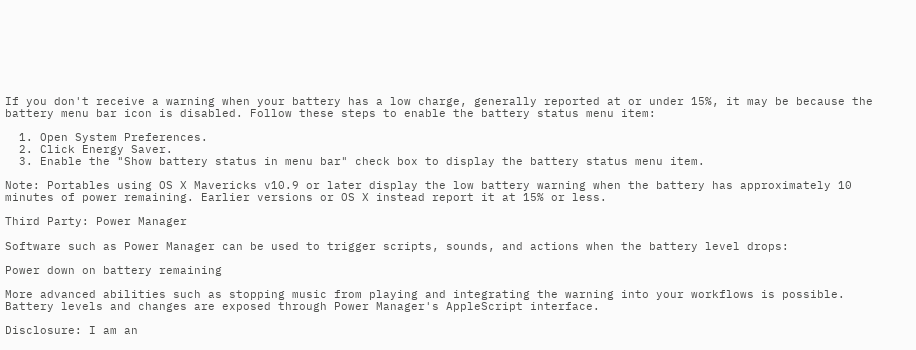If you don't receive a warning when your battery has a low charge, generally reported at or under 15%, it may be because the battery menu bar icon is disabled. Follow these steps to enable the battery status menu item:

  1. Open System Preferences.
  2. Click Energy Saver.
  3. Enable the "Show battery status in menu bar" check box to display the battery status menu item.

Note: Portables using OS X Mavericks v10.9 or later display the low battery warning when the battery has approximately 10 minutes of power remaining. Earlier versions or OS X instead report it at 15% or less.

Third Party: Power Manager

Software such as Power Manager can be used to trigger scripts, sounds, and actions when the battery level drops:

Power down on battery remaining

More advanced abilities such as stopping music from playing and integrating the warning into your workflows is possible. Battery levels and changes are exposed through Power Manager's AppleScript interface.

Disclosure: I am an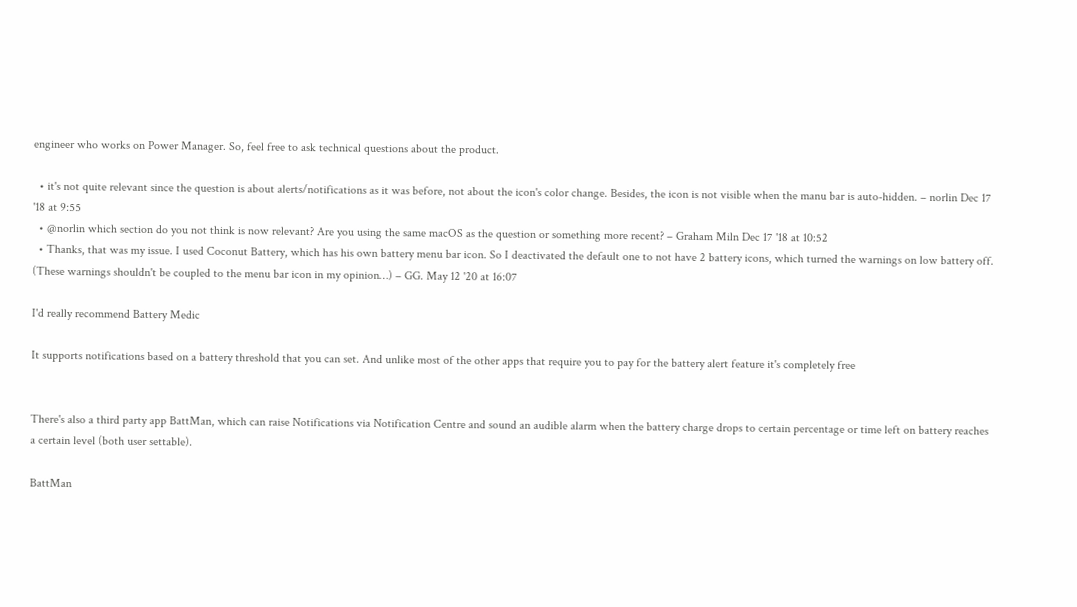engineer who works on Power Manager. So, feel free to ask technical questions about the product.

  • it's not quite relevant since the question is about alerts/notifications as it was before, not about the icon's color change. Besides, the icon is not visible when the manu bar is auto-hidden. – norlin Dec 17 '18 at 9:55
  • @norlin which section do you not think is now relevant? Are you using the same macOS as the question or something more recent? – Graham Miln Dec 17 '18 at 10:52
  • Thanks, that was my issue. I used Coconut Battery, which has his own battery menu bar icon. So I deactivated the default one to not have 2 battery icons, which turned the warnings on low battery off. (These warnings shouldn't be coupled to the menu bar icon in my opinion…) – GG. May 12 '20 at 16:07

I'd really recommend Battery Medic

It supports notifications based on a battery threshold that you can set. And unlike most of the other apps that require you to pay for the battery alert feature it's completely free


There's also a third party app BattMan, which can raise Notifications via Notification Centre and sound an audible alarm when the battery charge drops to certain percentage or time left on battery reaches a certain level (both user settable).

BattMan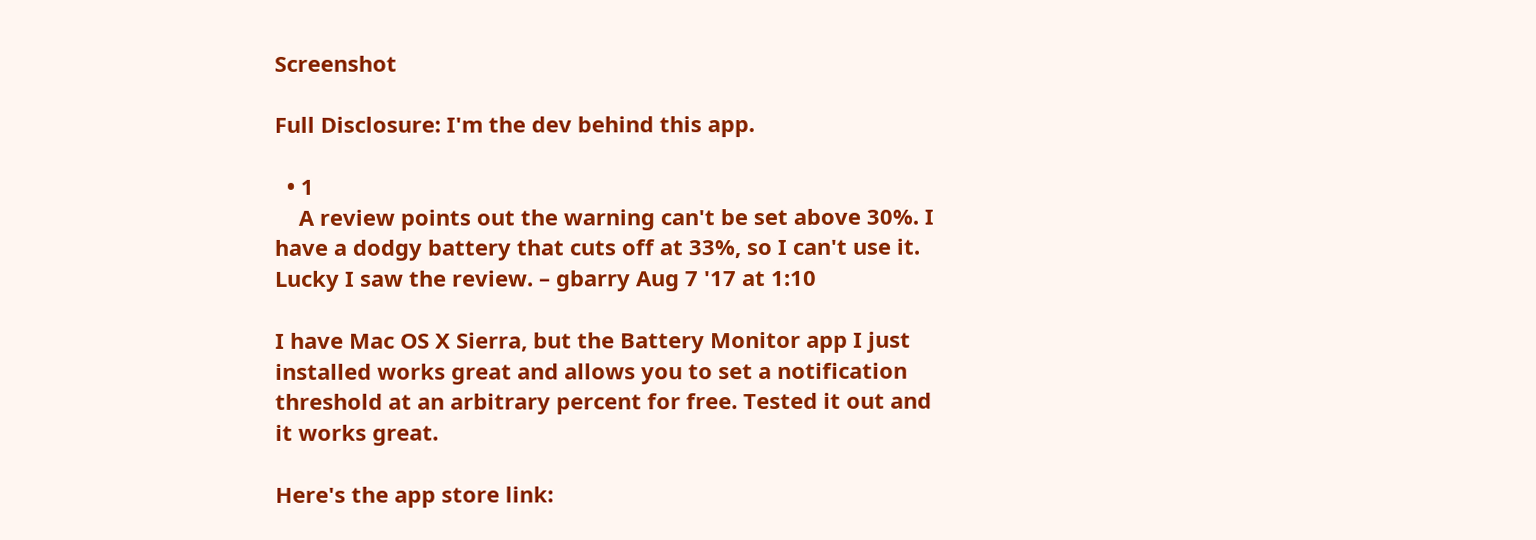Screenshot

Full Disclosure: I'm the dev behind this app.

  • 1
    A review points out the warning can't be set above 30%. I have a dodgy battery that cuts off at 33%, so I can't use it. Lucky I saw the review. – gbarry Aug 7 '17 at 1:10

I have Mac OS X Sierra, but the Battery Monitor app I just installed works great and allows you to set a notification threshold at an arbitrary percent for free. Tested it out and it works great.

Here's the app store link: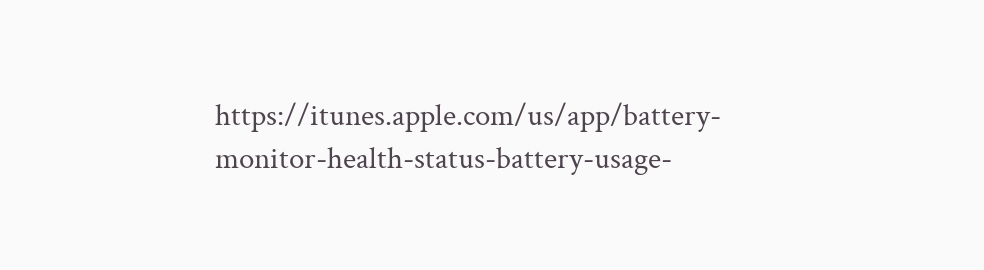https://itunes.apple.com/us/app/battery-monitor-health-status-battery-usage-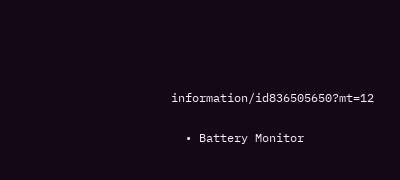information/id836505650?mt=12

  • Battery Monitor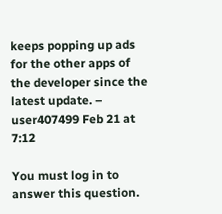keeps popping up ads for the other apps of the developer since the latest update. – user407499 Feb 21 at 7:12

You must log in to answer this question.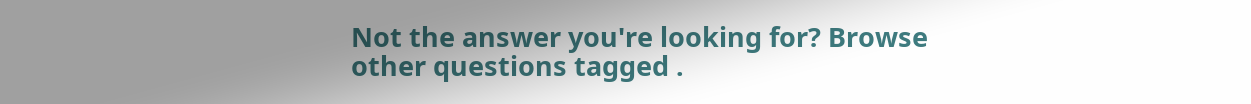Not the answer you're looking for? Browse other questions tagged .